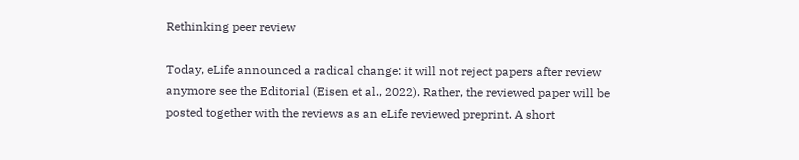Rethinking peer review

Today, eLife announced a radical change: it will not reject papers after review anymore see the Editorial (Eisen et al., 2022). Rather, the reviewed paper will be posted together with the reviews as an eLife reviewed preprint. A short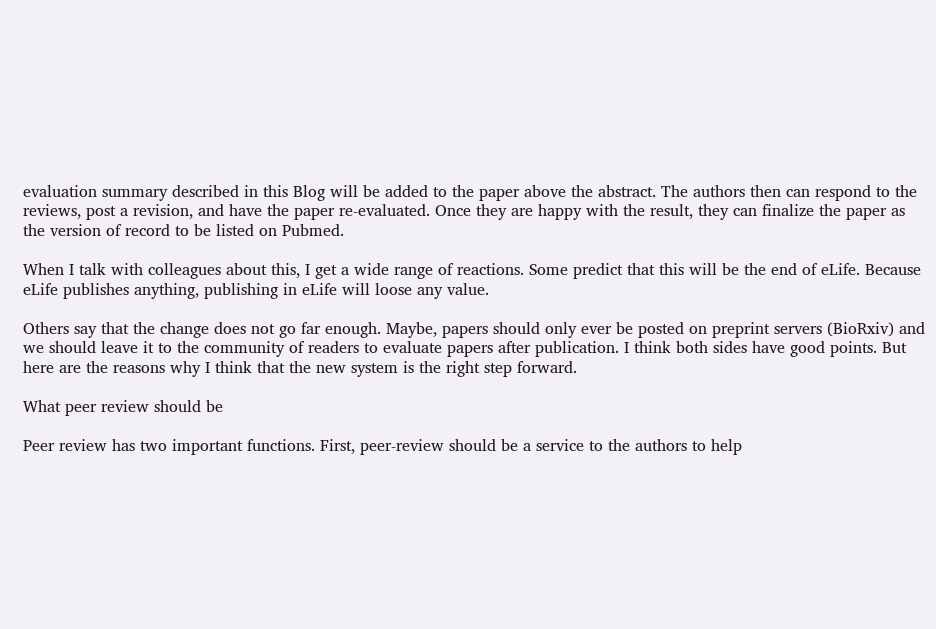evaluation summary described in this Blog will be added to the paper above the abstract. The authors then can respond to the reviews, post a revision, and have the paper re-evaluated. Once they are happy with the result, they can finalize the paper as the version of record to be listed on Pubmed.

When I talk with colleagues about this, I get a wide range of reactions. Some predict that this will be the end of eLife. Because eLife publishes anything, publishing in eLife will loose any value.

Others say that the change does not go far enough. Maybe, papers should only ever be posted on preprint servers (BioRxiv) and we should leave it to the community of readers to evaluate papers after publication. I think both sides have good points. But here are the reasons why I think that the new system is the right step forward.

What peer review should be

Peer review has two important functions. First, peer-review should be a service to the authors to help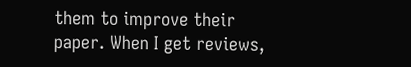them to improve their paper. When I get reviews,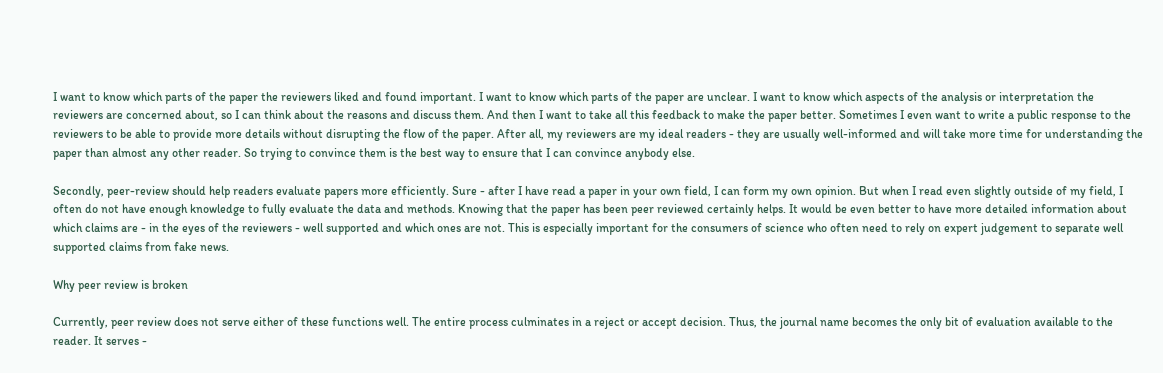I want to know which parts of the paper the reviewers liked and found important. I want to know which parts of the paper are unclear. I want to know which aspects of the analysis or interpretation the reviewers are concerned about, so I can think about the reasons and discuss them. And then I want to take all this feedback to make the paper better. Sometimes I even want to write a public response to the reviewers to be able to provide more details without disrupting the flow of the paper. After all, my reviewers are my ideal readers - they are usually well-informed and will take more time for understanding the paper than almost any other reader. So trying to convince them is the best way to ensure that I can convince anybody else.

Secondly, peer-review should help readers evaluate papers more efficiently. Sure - after I have read a paper in your own field, I can form my own opinion. But when I read even slightly outside of my field, I often do not have enough knowledge to fully evaluate the data and methods. Knowing that the paper has been peer reviewed certainly helps. It would be even better to have more detailed information about which claims are - in the eyes of the reviewers - well supported and which ones are not. This is especially important for the consumers of science who often need to rely on expert judgement to separate well supported claims from fake news.

Why peer review is broken

Currently, peer review does not serve either of these functions well. The entire process culminates in a reject or accept decision. Thus, the journal name becomes the only bit of evaluation available to the reader. It serves -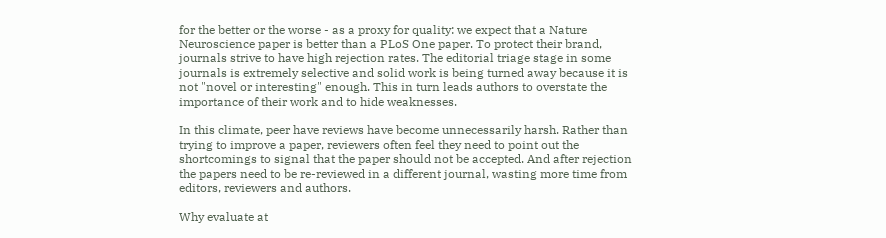for the better or the worse - as a proxy for quality: we expect that a Nature Neuroscience paper is better than a PLoS One paper. To protect their brand, journals strive to have high rejection rates. The editorial triage stage in some journals is extremely selective and solid work is being turned away because it is not "novel or interesting" enough. This in turn leads authors to overstate the importance of their work and to hide weaknesses.

In this climate, peer have reviews have become unnecessarily harsh. Rather than trying to improve a paper, reviewers often feel they need to point out the shortcomings to signal that the paper should not be accepted. And after rejection the papers need to be re-reviewed in a different journal, wasting more time from editors, reviewers and authors.

Why evaluate at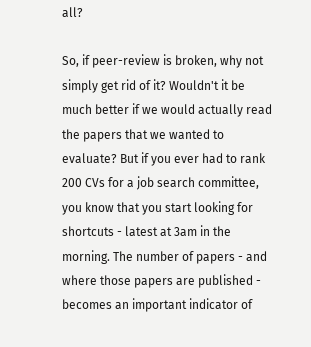all?

So, if peer-review is broken, why not simply get rid of it? Wouldn't it be much better if we would actually read the papers that we wanted to evaluate? But if you ever had to rank 200 CVs for a job search committee, you know that you start looking for shortcuts - latest at 3am in the morning. The number of papers - and where those papers are published - becomes an important indicator of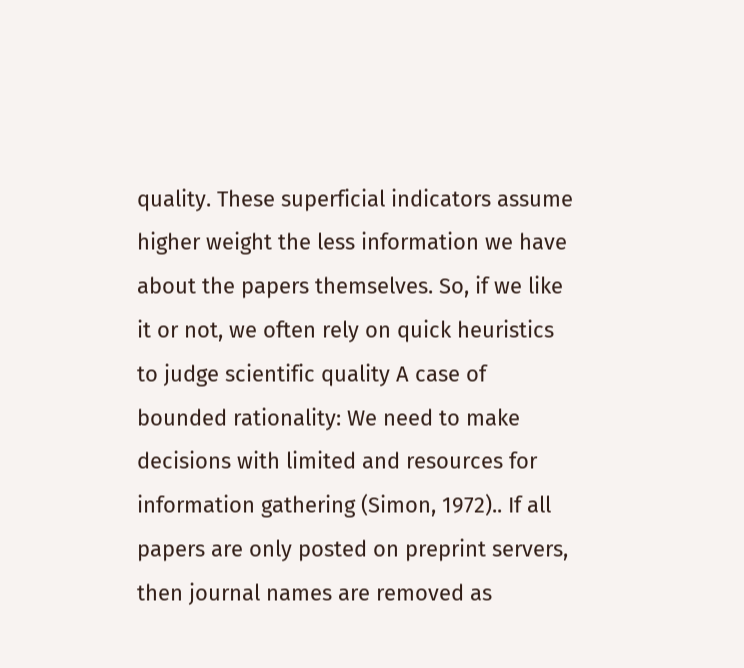quality. These superficial indicators assume higher weight the less information we have about the papers themselves. So, if we like it or not, we often rely on quick heuristics to judge scientific quality A case of bounded rationality: We need to make decisions with limited and resources for information gathering (Simon, 1972).. If all papers are only posted on preprint servers, then journal names are removed as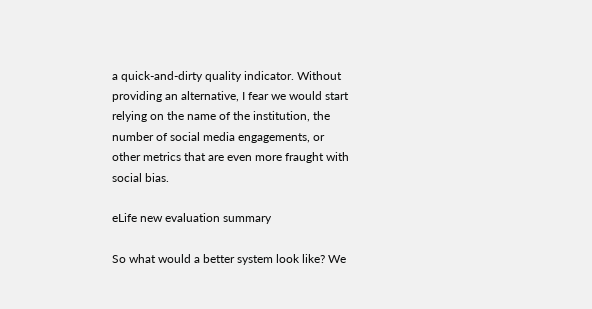a quick-and-dirty quality indicator. Without providing an alternative, I fear we would start relying on the name of the institution, the number of social media engagements, or other metrics that are even more fraught with social bias.

eLife new evaluation summary

So what would a better system look like? We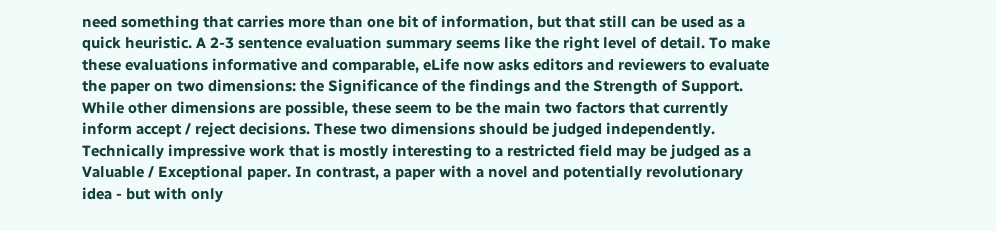need something that carries more than one bit of information, but that still can be used as a quick heuristic. A 2-3 sentence evaluation summary seems like the right level of detail. To make these evaluations informative and comparable, eLife now asks editors and reviewers to evaluate the paper on two dimensions: the Significance of the findings and the Strength of Support. While other dimensions are possible, these seem to be the main two factors that currently inform accept / reject decisions. These two dimensions should be judged independently. Technically impressive work that is mostly interesting to a restricted field may be judged as a Valuable / Exceptional paper. In contrast, a paper with a novel and potentially revolutionary idea - but with only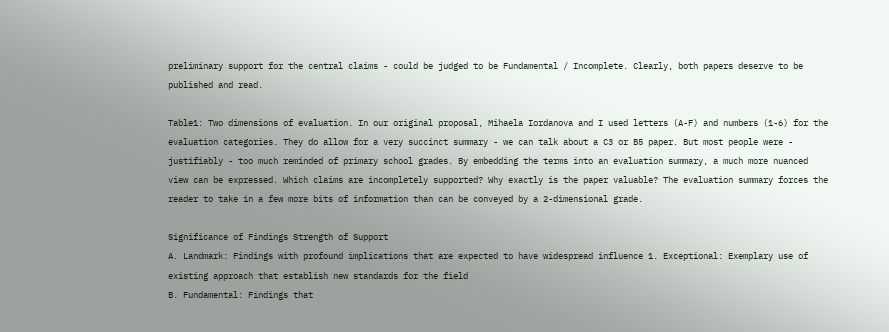preliminary support for the central claims - could be judged to be Fundamental / Incomplete. Clearly, both papers deserve to be published and read.

Table1: Two dimensions of evaluation. In our original proposal, Mihaela Iordanova and I used letters (A-F) and numbers (1-6) for the evaluation categories. They do allow for a very succinct summary - we can talk about a C3 or B5 paper. But most people were - justifiably - too much reminded of primary school grades. By embedding the terms into an evaluation summary, a much more nuanced view can be expressed. Which claims are incompletely supported? Why exactly is the paper valuable? The evaluation summary forces the reader to take in a few more bits of information than can be conveyed by a 2-dimensional grade.

Significance of Findings Strength of Support
A. Landmark: Findings with profound implications that are expected to have widespread influence 1. Exceptional: Exemplary use of existing approach that establish new standards for the field
B. Fundamental: Findings that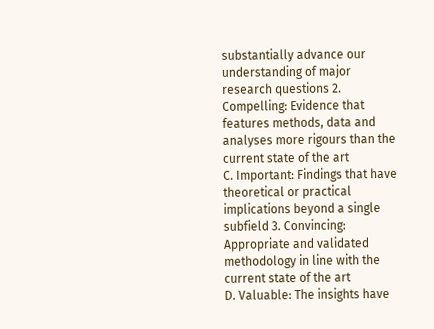substantially advance our understanding of major research questions 2. Compelling: Evidence that features methods, data and analyses more rigours than the current state of the art
C. Important: Findings that have theoretical or practical implications beyond a single subfield 3. Convincing: Appropriate and validated methodology in line with the current state of the art
D. Valuable: The insights have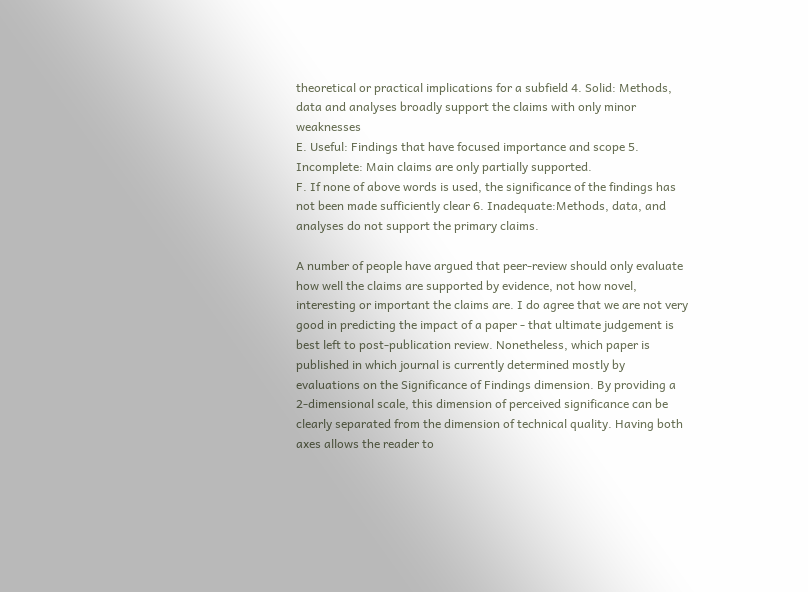theoretical or practical implications for a subfield 4. Solid: Methods, data and analyses broadly support the claims with only minor weaknesses
E. Useful: Findings that have focused importance and scope 5. Incomplete: Main claims are only partially supported.
F. If none of above words is used, the significance of the findings has not been made sufficiently clear 6. Inadequate:Methods, data, and analyses do not support the primary claims.

A number of people have argued that peer-review should only evaluate how well the claims are supported by evidence, not how novel, interesting or important the claims are. I do agree that we are not very good in predicting the impact of a paper - that ultimate judgement is best left to post-publication review. Nonetheless, which paper is published in which journal is currently determined mostly by evaluations on the Significance of Findings dimension. By providing a 2-dimensional scale, this dimension of perceived significance can be clearly separated from the dimension of technical quality. Having both axes allows the reader to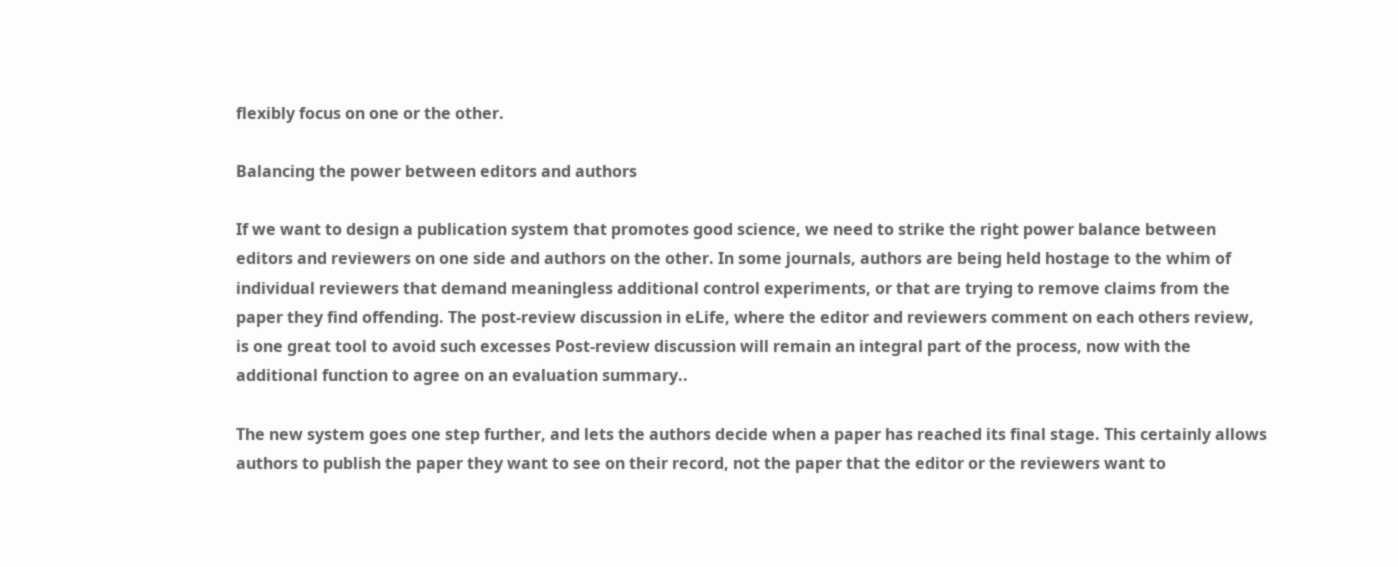flexibly focus on one or the other.

Balancing the power between editors and authors

If we want to design a publication system that promotes good science, we need to strike the right power balance between editors and reviewers on one side and authors on the other. In some journals, authors are being held hostage to the whim of individual reviewers that demand meaningless additional control experiments, or that are trying to remove claims from the paper they find offending. The post-review discussion in eLife, where the editor and reviewers comment on each others review, is one great tool to avoid such excesses Post-review discussion will remain an integral part of the process, now with the additional function to agree on an evaluation summary..

The new system goes one step further, and lets the authors decide when a paper has reached its final stage. This certainly allows authors to publish the paper they want to see on their record, not the paper that the editor or the reviewers want to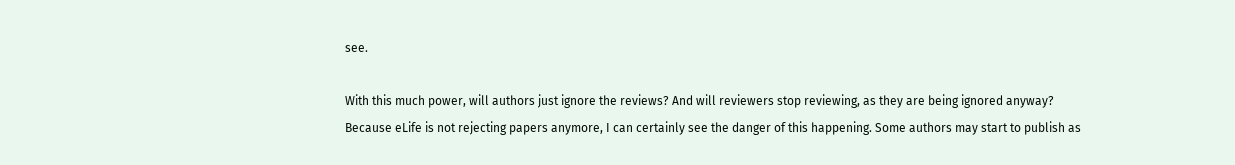see.

With this much power, will authors just ignore the reviews? And will reviewers stop reviewing, as they are being ignored anyway? Because eLife is not rejecting papers anymore, I can certainly see the danger of this happening. Some authors may start to publish as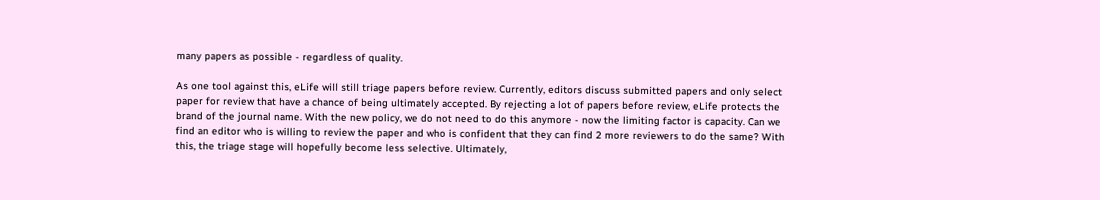many papers as possible - regardless of quality.

As one tool against this, eLife will still triage papers before review. Currently, editors discuss submitted papers and only select paper for review that have a chance of being ultimately accepted. By rejecting a lot of papers before review, eLife protects the brand of the journal name. With the new policy, we do not need to do this anymore - now the limiting factor is capacity. Can we find an editor who is willing to review the paper and who is confident that they can find 2 more reviewers to do the same? With this, the triage stage will hopefully become less selective. Ultimately,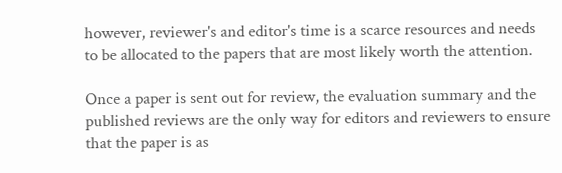however, reviewer's and editor's time is a scarce resources and needs to be allocated to the papers that are most likely worth the attention.

Once a paper is sent out for review, the evaluation summary and the published reviews are the only way for editors and reviewers to ensure that the paper is as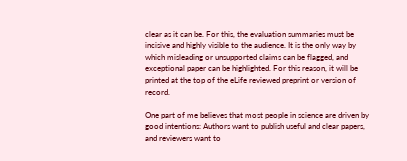clear as it can be. For this, the evaluation summaries must be incisive and highly visible to the audience. It is the only way by which misleading or unsupported claims can be flagged, and exceptional paper can be highlighted. For this reason, it will be printed at the top of the eLife reviewed preprint or version of record.

One part of me believes that most people in science are driven by good intentions: Authors want to publish useful and clear papers, and reviewers want to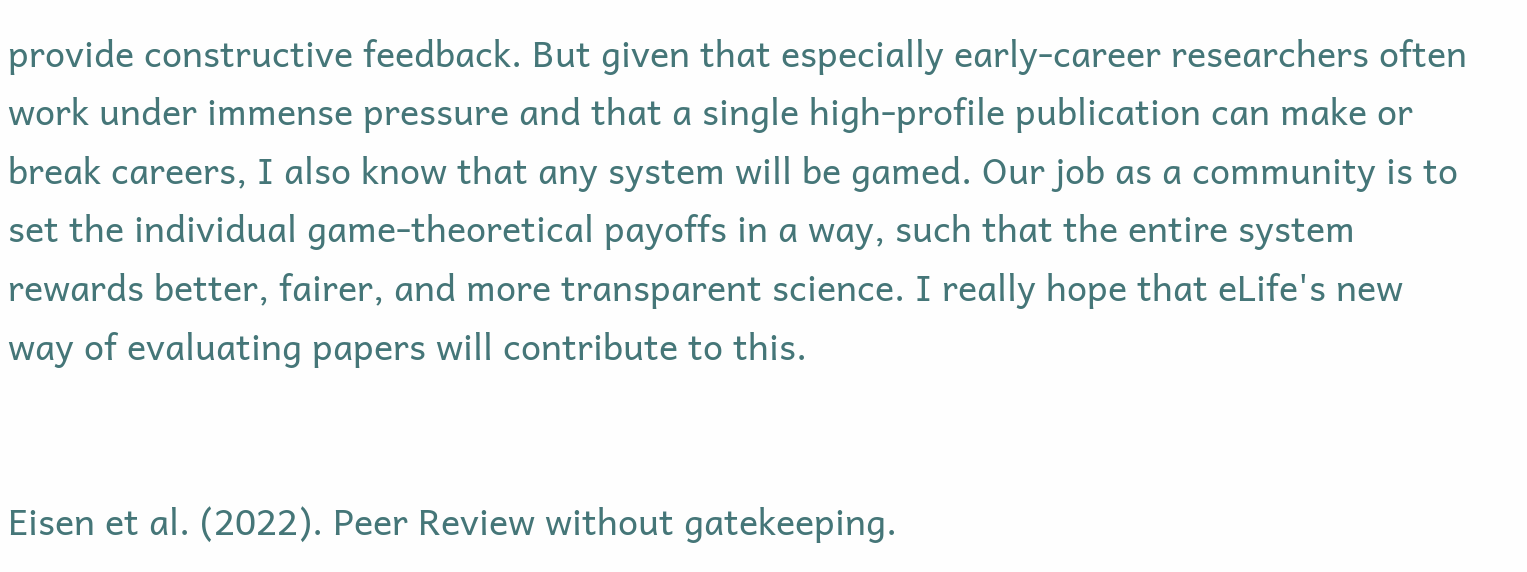provide constructive feedback. But given that especially early-career researchers often work under immense pressure and that a single high-profile publication can make or break careers, I also know that any system will be gamed. Our job as a community is to set the individual game-theoretical payoffs in a way, such that the entire system rewards better, fairer, and more transparent science. I really hope that eLife's new way of evaluating papers will contribute to this.


Eisen et al. (2022). Peer Review without gatekeeping.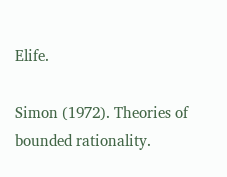Elife.

Simon (1972). Theories of bounded rationality.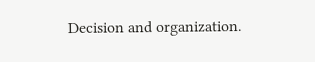Decision and organization.